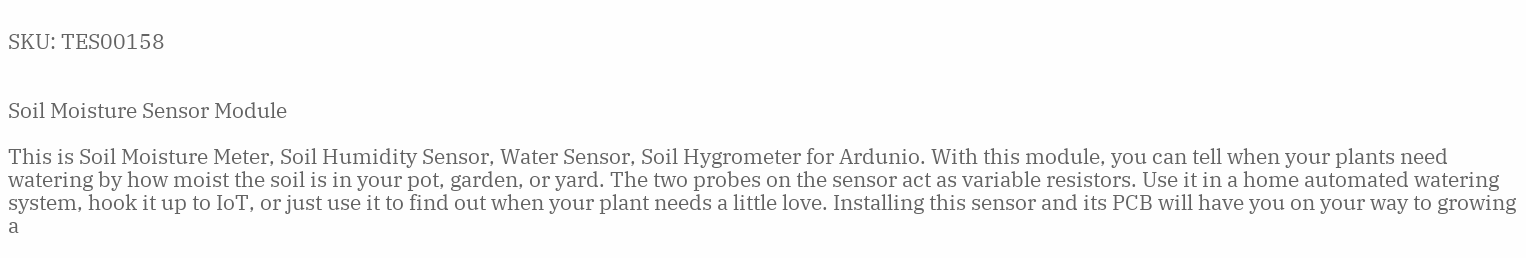SKU: TES00158


Soil Moisture Sensor Module

This is Soil Moisture Meter, Soil Humidity Sensor, Water Sensor, Soil Hygrometer for Ardunio. With this module, you can tell when your plants need watering by how moist the soil is in your pot, garden, or yard. The two probes on the sensor act as variable resistors. Use it in a home automated watering system, hook it up to IoT, or just use it to find out when your plant needs a little love. Installing this sensor and its PCB will have you on your way to growing a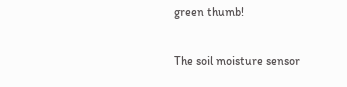green thumb!

The soil moisture sensor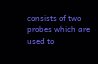consists of two probes which are used to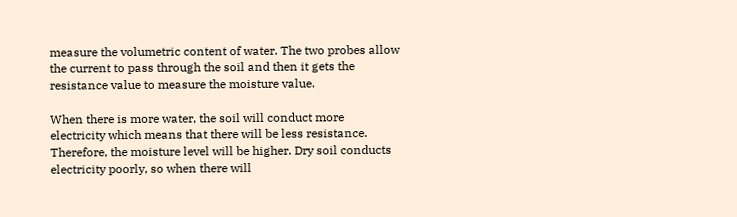measure the volumetric content of water. The two probes allow the current to pass through the soil and then it gets the resistance value to measure the moisture value.

When there is more water, the soil will conduct more electricity which means that there will be less resistance. Therefore, the moisture level will be higher. Dry soil conducts electricity poorly, so when there will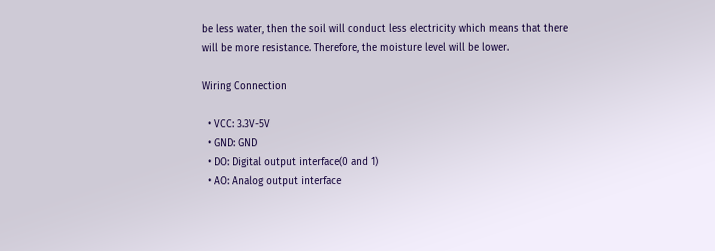be less water, then the soil will conduct less electricity which means that there will be more resistance. Therefore, the moisture level will be lower.

Wiring Connection

  • VCC: 3.3V-5V
  • GND: GND
  • DO: Digital output interface(0 and 1)
  • AO: Analog output interface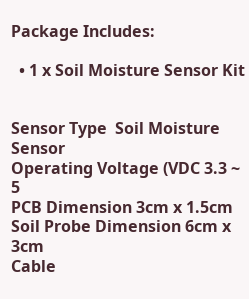Package Includes:

  • 1 x Soil Moisture Sensor Kit


Sensor Type  Soil Moisture Sensor
Operating Voltage (VDC 3.3 ~ 5
PCB Dimension 3cm x 1.5cm
Soil Probe Dimension 6cm x 3cm
Cable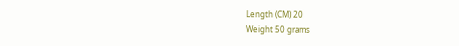Length (CM) 20
Weight 50 grams